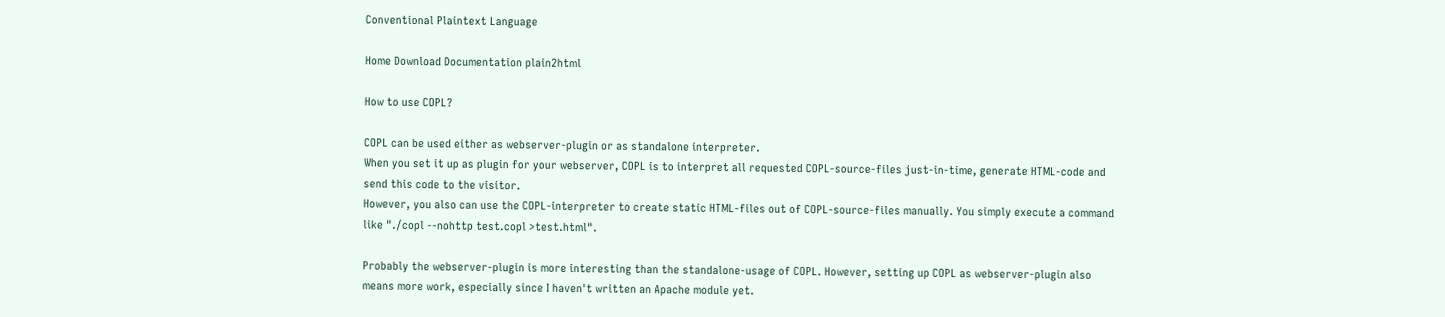Conventional Plaintext Language

Home Download Documentation plain2html

How to use COPL?

COPL can be used either as webserver-plugin or as standalone interpreter.
When you set it up as plugin for your webserver, COPL is to interpret all requested COPL-source-files just-in-time, generate HTML-code and send this code to the visitor.
However, you also can use the COPL-interpreter to create static HTML-files out of COPL-source-files manually. You simply execute a command like "./copl --nohttp test.copl >test.html".

Probably the webserver-plugin is more interesting than the standalone-usage of COPL. However, setting up COPL as webserver-plugin also means more work, especially since I haven't written an Apache module yet.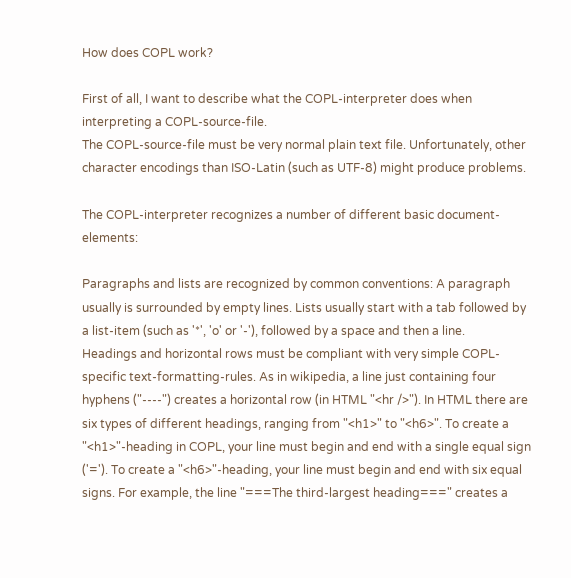How does COPL work?

First of all, I want to describe what the COPL-interpreter does when interpreting a COPL-source-file.
The COPL-source-file must be very normal plain text file. Unfortunately, other character encodings than ISO-Latin (such as UTF-8) might produce problems.

The COPL-interpreter recognizes a number of different basic document-elements:

Paragraphs and lists are recognized by common conventions: A paragraph usually is surrounded by empty lines. Lists usually start with a tab followed by a list-item (such as '*', 'o' or '-'), followed by a space and then a line.
Headings and horizontal rows must be compliant with very simple COPL-specific text-formatting-rules. As in wikipedia, a line just containing four hyphens ("----") creates a horizontal row (in HTML "<hr />"). In HTML there are six types of different headings, ranging from "<h1>" to "<h6>". To create a "<h1>"-heading in COPL, your line must begin and end with a single equal sign ('='). To create a "<h6>"-heading, your line must begin and end with six equal signs. For example, the line "===The third-largest heading===" creates a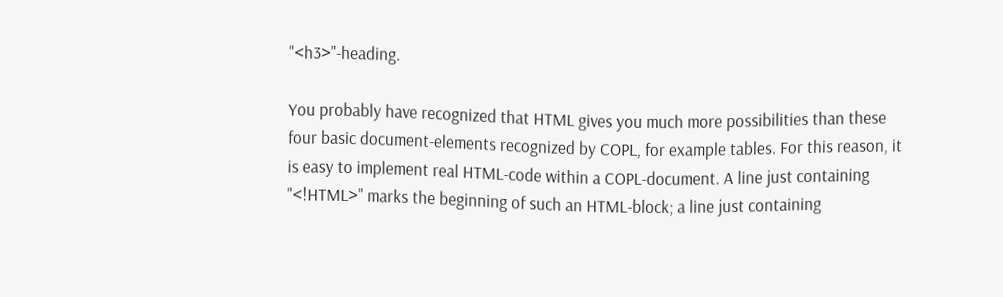"<h3>"-heading.

You probably have recognized that HTML gives you much more possibilities than these four basic document-elements recognized by COPL, for example tables. For this reason, it is easy to implement real HTML-code within a COPL-document. A line just containing "<!HTML>" marks the beginning of such an HTML-block; a line just containing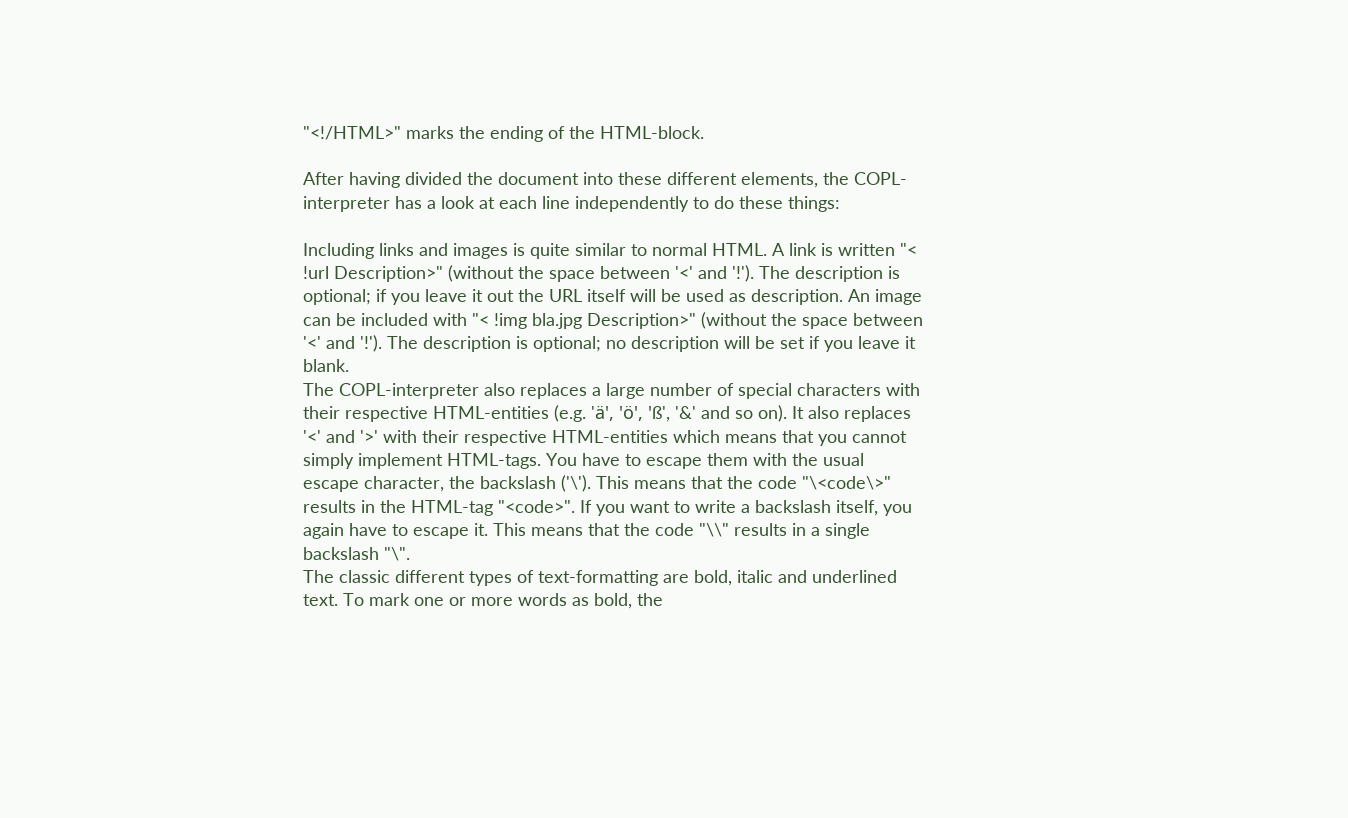"<!/HTML>" marks the ending of the HTML-block.

After having divided the document into these different elements, the COPL-interpreter has a look at each line independently to do these things:

Including links and images is quite similar to normal HTML. A link is written "< !url Description>" (without the space between '<' and '!'). The description is optional; if you leave it out the URL itself will be used as description. An image can be included with "< !img bla.jpg Description>" (without the space between '<' and '!'). The description is optional; no description will be set if you leave it blank.
The COPL-interpreter also replaces a large number of special characters with their respective HTML-entities (e.g. 'ä', 'ö', 'ß', '&' and so on). It also replaces '<' and '>' with their respective HTML-entities which means that you cannot simply implement HTML-tags. You have to escape them with the usual escape character, the backslash ('\'). This means that the code "\<code\>" results in the HTML-tag "<code>". If you want to write a backslash itself, you again have to escape it. This means that the code "\\" results in a single backslash "\".
The classic different types of text-formatting are bold, italic and underlined text. To mark one or more words as bold, the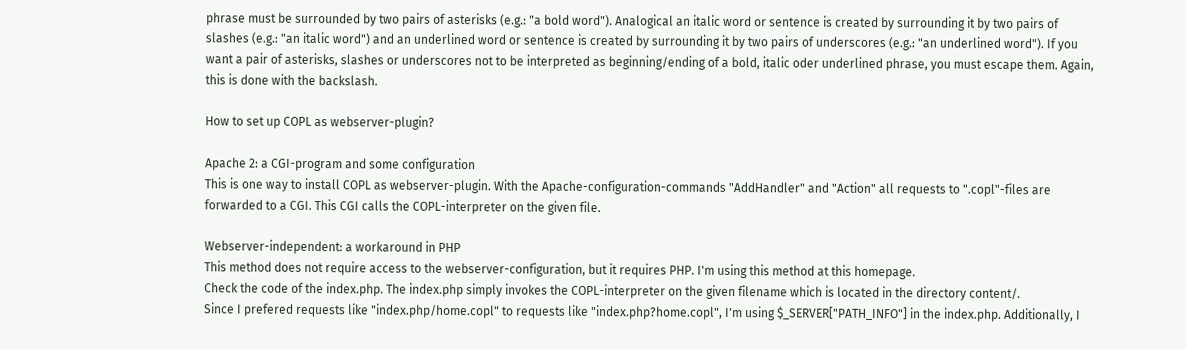phrase must be surrounded by two pairs of asterisks (e.g.: "a bold word"). Analogical an italic word or sentence is created by surrounding it by two pairs of slashes (e.g.: "an italic word") and an underlined word or sentence is created by surrounding it by two pairs of underscores (e.g.: "an underlined word"). If you want a pair of asterisks, slashes or underscores not to be interpreted as beginning/ending of a bold, italic oder underlined phrase, you must escape them. Again, this is done with the backslash.

How to set up COPL as webserver-plugin?

Apache 2: a CGI-program and some configuration
This is one way to install COPL as webserver-plugin. With the Apache-configuration-commands "AddHandler" and "Action" all requests to ".copl"-files are forwarded to a CGI. This CGI calls the COPL-interpreter on the given file.

Webserver-independent: a workaround in PHP
This method does not require access to the webserver-configuration, but it requires PHP. I'm using this method at this homepage.
Check the code of the index.php. The index.php simply invokes the COPL-interpreter on the given filename which is located in the directory content/.
Since I prefered requests like "index.php/home.copl" to requests like "index.php?home.copl", I'm using $_SERVER["PATH_INFO"] in the index.php. Additionally, I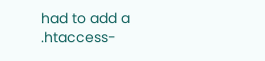had to add a .htaccess-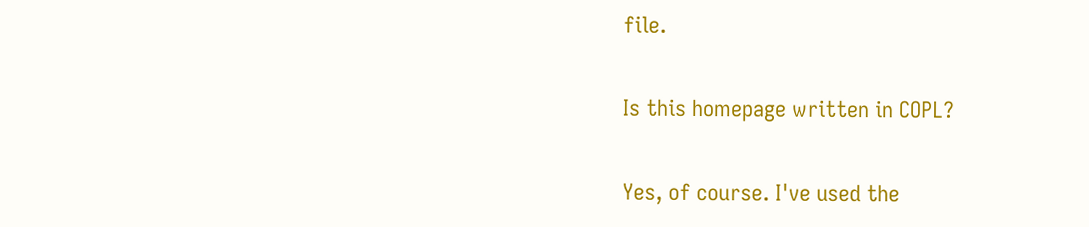file.

Is this homepage written in COPL?

Yes, of course. I've used the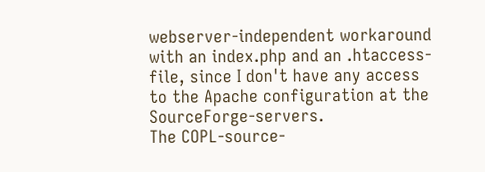webserver-independent workaround with an index.php and an .htaccess-file, since I don't have any access to the Apache configuration at the SourceForge-servers.
The COPL-source-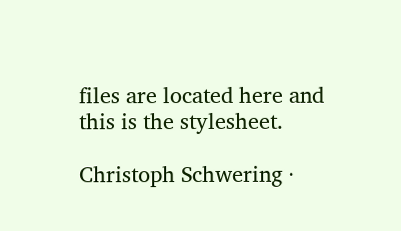files are located here and this is the stylesheet.

Christoph Schwering ·